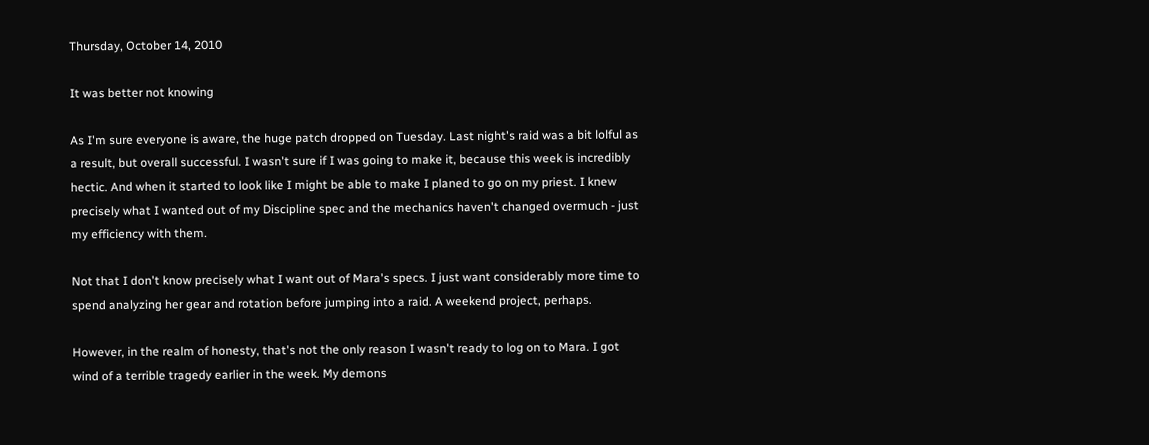Thursday, October 14, 2010

It was better not knowing

As I'm sure everyone is aware, the huge patch dropped on Tuesday. Last night's raid was a bit lolful as a result, but overall successful. I wasn't sure if I was going to make it, because this week is incredibly hectic. And when it started to look like I might be able to make I planed to go on my priest. I knew precisely what I wanted out of my Discipline spec and the mechanics haven't changed overmuch - just my efficiency with them.

Not that I don't know precisely what I want out of Mara's specs. I just want considerably more time to spend analyzing her gear and rotation before jumping into a raid. A weekend project, perhaps.

However, in the realm of honesty, that's not the only reason I wasn't ready to log on to Mara. I got wind of a terrible tragedy earlier in the week. My demons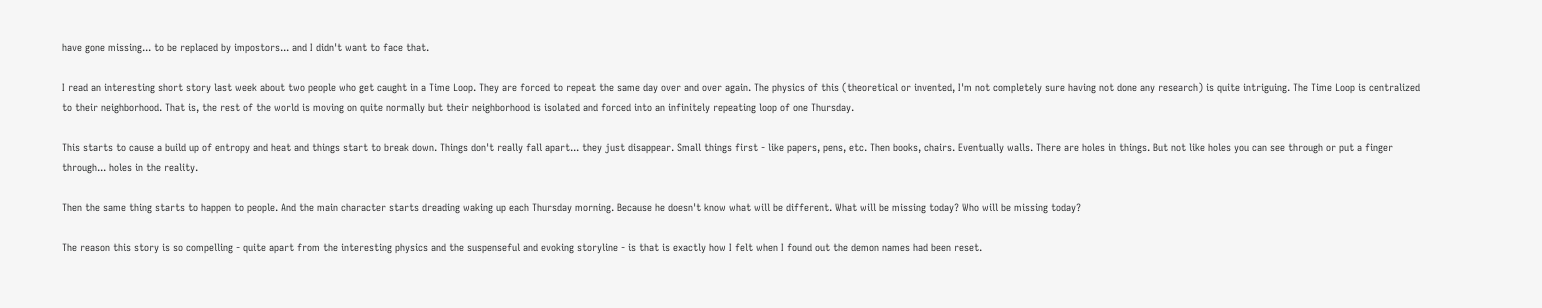have gone missing... to be replaced by impostors... and I didn't want to face that.

I read an interesting short story last week about two people who get caught in a Time Loop. They are forced to repeat the same day over and over again. The physics of this (theoretical or invented, I'm not completely sure having not done any research) is quite intriguing. The Time Loop is centralized to their neighborhood. That is, the rest of the world is moving on quite normally but their neighborhood is isolated and forced into an infinitely repeating loop of one Thursday.

This starts to cause a build up of entropy and heat and things start to break down. Things don't really fall apart... they just disappear. Small things first - like papers, pens, etc. Then books, chairs. Eventually walls. There are holes in things. But not like holes you can see through or put a finger through... holes in the reality.

Then the same thing starts to happen to people. And the main character starts dreading waking up each Thursday morning. Because he doesn't know what will be different. What will be missing today? Who will be missing today?

The reason this story is so compelling - quite apart from the interesting physics and the suspenseful and evoking storyline - is that is exactly how I felt when I found out the demon names had been reset.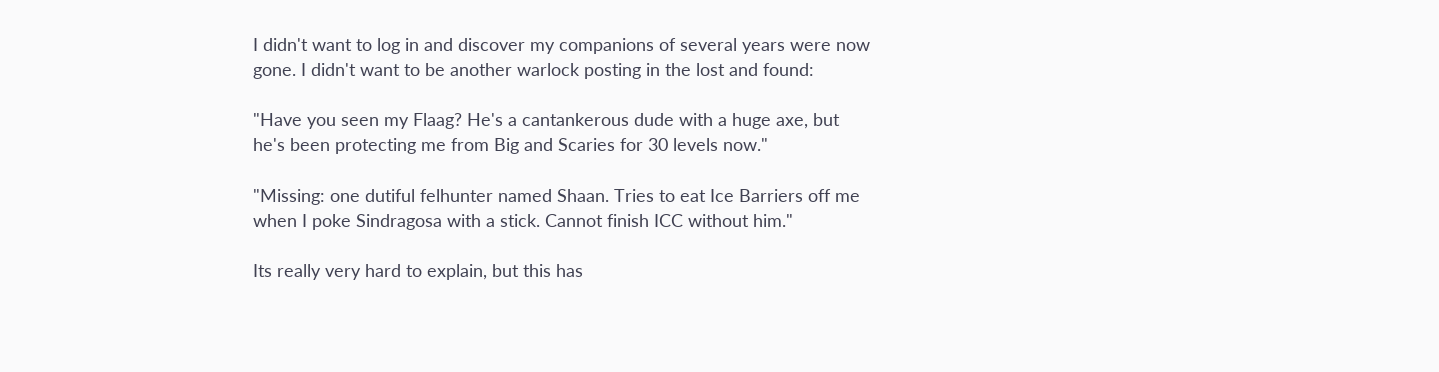I didn't want to log in and discover my companions of several years were now gone. I didn't want to be another warlock posting in the lost and found:

"Have you seen my Flaag? He's a cantankerous dude with a huge axe, but he's been protecting me from Big and Scaries for 30 levels now."

"Missing: one dutiful felhunter named Shaan. Tries to eat Ice Barriers off me when I poke Sindragosa with a stick. Cannot finish ICC without him."

Its really very hard to explain, but this has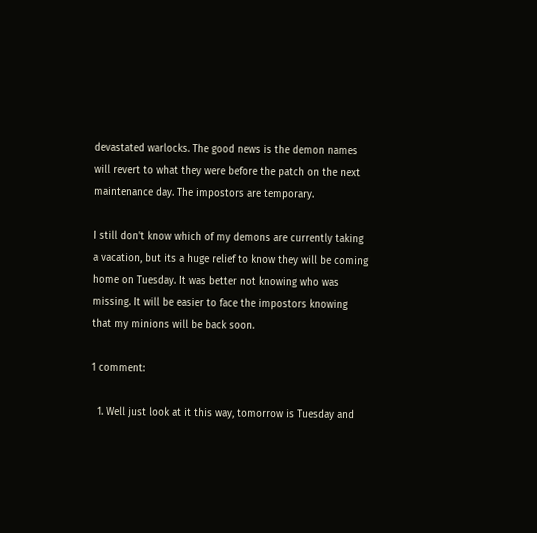devastated warlocks. The good news is the demon names will revert to what they were before the patch on the next maintenance day. The impostors are temporary.

I still don't know which of my demons are currently taking a vacation, but its a huge relief to know they will be coming home on Tuesday. It was better not knowing who was missing. It will be easier to face the impostors knowing that my minions will be back soon.

1 comment:

  1. Well just look at it this way, tomorrow is Tuesday and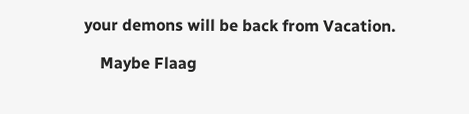your demons will be back from Vacation.

    Maybe Flaag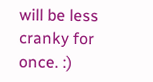will be less cranky for once. :)